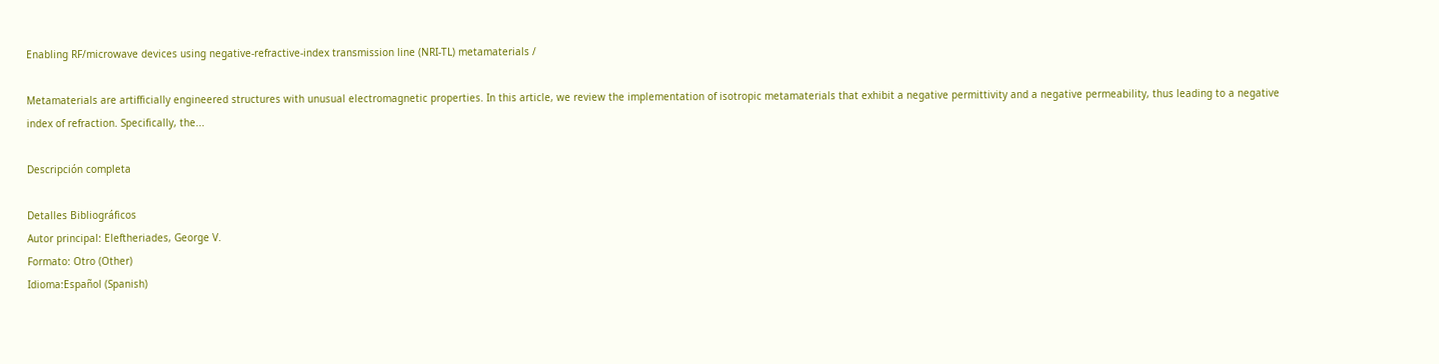Enabling RF/microwave devices using negative-refractive-index transmission line (NRI-TL) metamaterials /

Metamaterials are artifficially engineered structures with unusual electromagnetic properties. In this article, we review the implementation of isotropic metamaterials that exhibit a negative permittivity and a negative permeability, thus leading to a negative index of refraction. Specifically, the...

Descripción completa

Detalles Bibliográficos
Autor principal: Eleftheriades, George V.
Formato: Otro (Other)
Idioma:Español (Spanish)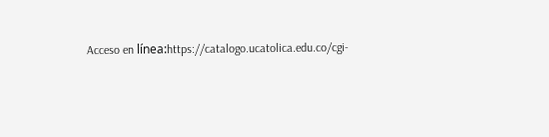Acceso en línea:https://catalogo.ucatolica.edu.co/cgi-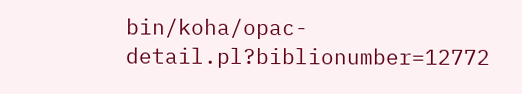bin/koha/opac-detail.pl?biblionumber=12772